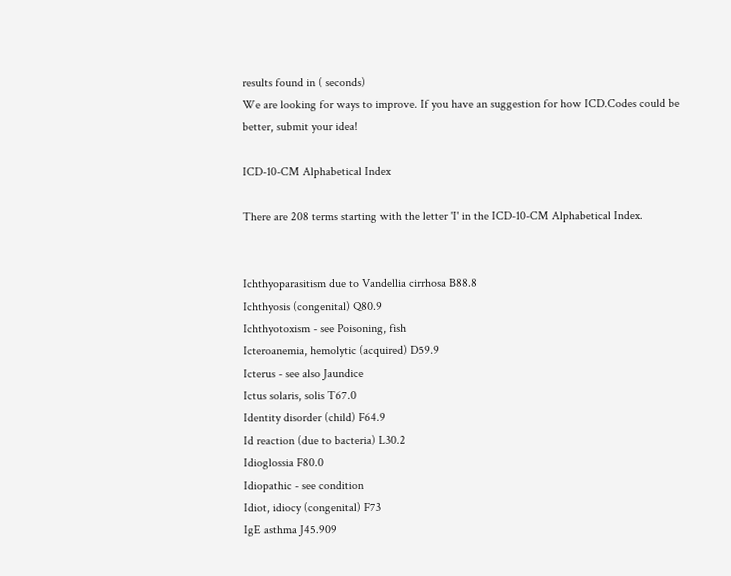results found in ( seconds)
We are looking for ways to improve. If you have an suggestion for how ICD.Codes could be better, submit your idea!

ICD-10-CM Alphabetical Index

There are 208 terms starting with the letter 'I' in the ICD-10-CM Alphabetical Index.


Ichthyoparasitism due to Vandellia cirrhosa B88.8
Ichthyosis (congenital) Q80.9
Ichthyotoxism - see Poisoning, fish
Icteroanemia, hemolytic (acquired) D59.9
Icterus - see also Jaundice
Ictus solaris, solis T67.0
Identity disorder (child) F64.9
Id reaction (due to bacteria) L30.2
Idioglossia F80.0
Idiopathic - see condition
Idiot, idiocy (congenital) F73
IgE asthma J45.909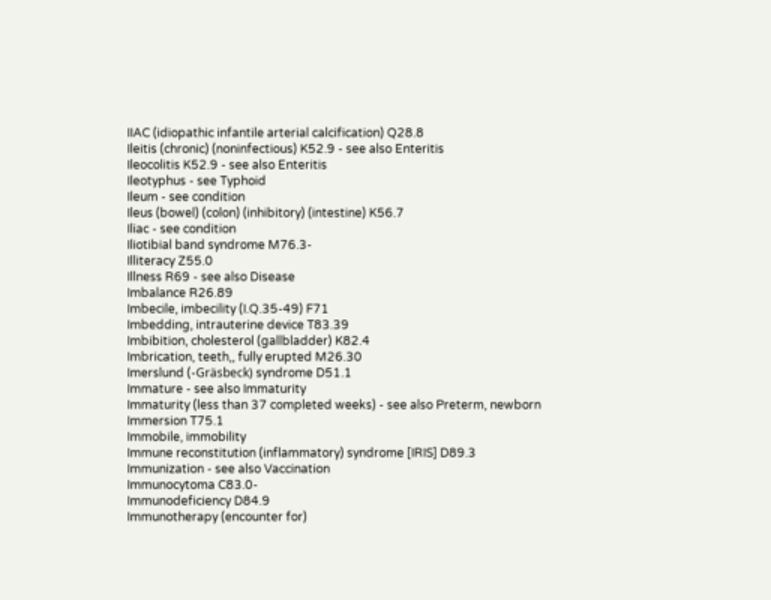IIAC (idiopathic infantile arterial calcification) Q28.8
Ileitis (chronic) (noninfectious) K52.9 - see also Enteritis
Ileocolitis K52.9 - see also Enteritis
Ileotyphus - see Typhoid
Ileum - see condition
Ileus (bowel) (colon) (inhibitory) (intestine) K56.7
Iliac - see condition
Iliotibial band syndrome M76.3-
Illiteracy Z55.0
Illness R69 - see also Disease
Imbalance R26.89
Imbecile, imbecility (I.Q.35-49) F71
Imbedding, intrauterine device T83.39
Imbibition, cholesterol (gallbladder) K82.4
Imbrication, teeth,, fully erupted M26.30
Imerslund (-Gräsbeck) syndrome D51.1
Immature - see also Immaturity
Immaturity (less than 37 completed weeks) - see also Preterm, newborn
Immersion T75.1
Immobile, immobility
Immune reconstitution (inflammatory) syndrome [IRIS] D89.3
Immunization - see also Vaccination
Immunocytoma C83.0-
Immunodeficiency D84.9
Immunotherapy (encounter for)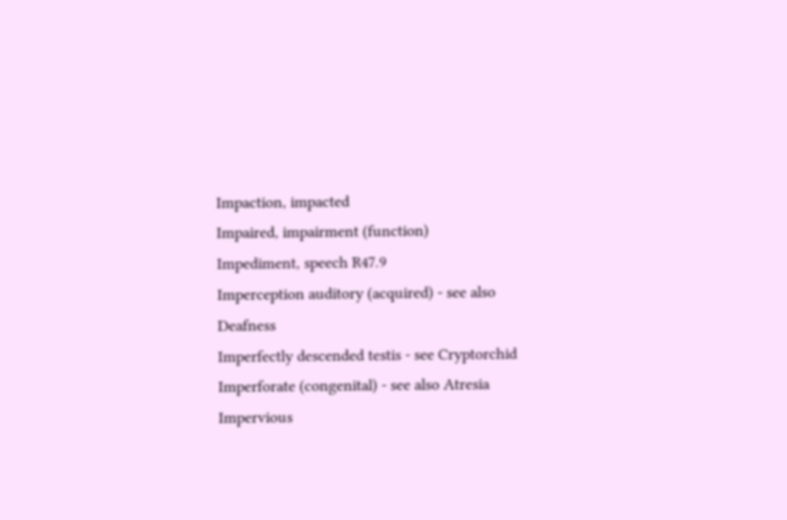Impaction, impacted
Impaired, impairment (function)
Impediment, speech R47.9
Imperception auditory (acquired) - see also Deafness
Imperfectly descended testis - see Cryptorchid
Imperforate (congenital) - see also Atresia
Impervious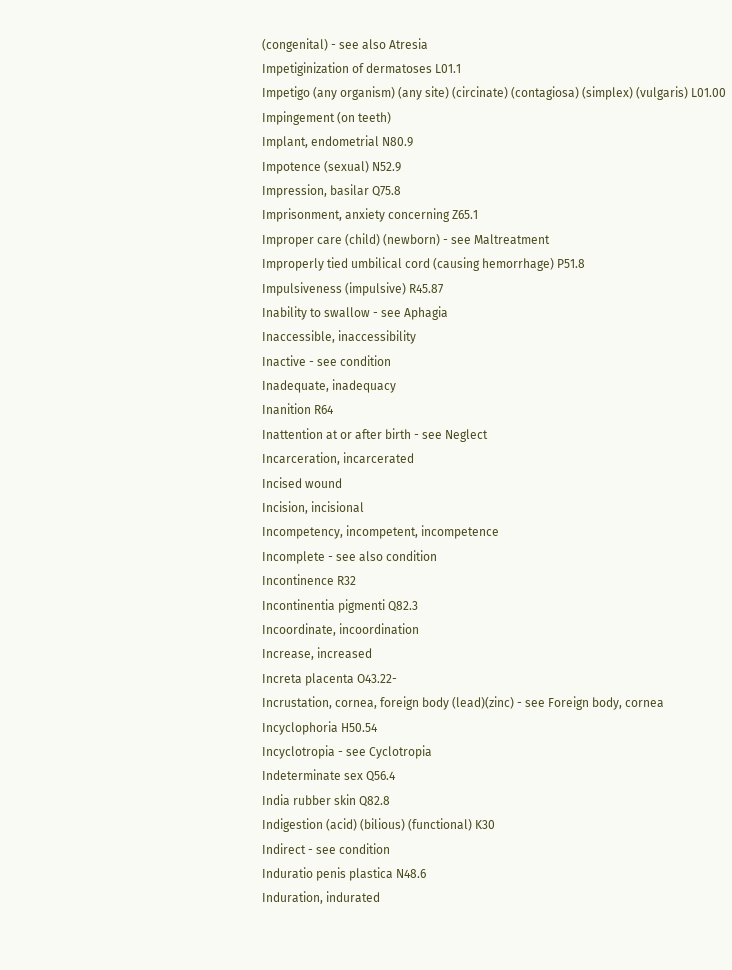(congenital) - see also Atresia
Impetiginization of dermatoses L01.1
Impetigo (any organism) (any site) (circinate) (contagiosa) (simplex) (vulgaris) L01.00
Impingement (on teeth)
Implant, endometrial N80.9
Impotence (sexual) N52.9
Impression, basilar Q75.8
Imprisonment, anxiety concerning Z65.1
Improper care (child) (newborn) - see Maltreatment
Improperly tied umbilical cord (causing hemorrhage) P51.8
Impulsiveness (impulsive) R45.87
Inability to swallow - see Aphagia
Inaccessible, inaccessibility
Inactive - see condition
Inadequate, inadequacy
Inanition R64
Inattention at or after birth - see Neglect
Incarceration, incarcerated
Incised wound
Incision, incisional
Incompetency, incompetent, incompetence
Incomplete - see also condition
Incontinence R32
Incontinentia pigmenti Q82.3
Incoordinate, incoordination
Increase, increased
Increta placenta O43.22-
Incrustation, cornea, foreign body (lead)(zinc) - see Foreign body, cornea
Incyclophoria H50.54
Incyclotropia - see Cyclotropia
Indeterminate sex Q56.4
India rubber skin Q82.8
Indigestion (acid) (bilious) (functional) K30
Indirect - see condition
Induratio penis plastica N48.6
Induration, indurated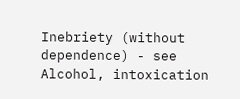Inebriety (without dependence) - see Alcohol, intoxication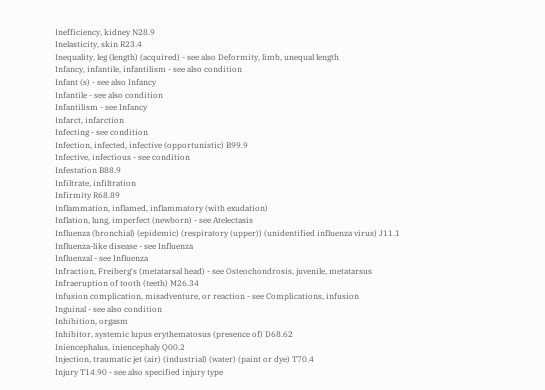Inefficiency, kidney N28.9
Inelasticity, skin R23.4
Inequality, leg (length) (acquired) - see also Deformity, limb, unequal length
Infancy, infantile, infantilism - see also condition
Infant (s) - see also Infancy
Infantile - see also condition
Infantilism - see Infancy
Infarct, infarction
Infecting - see condition
Infection, infected, infective (opportunistic) B99.9
Infective, infectious - see condition
Infestation B88.9
Infiltrate, infiltration
Infirmity R68.89
Inflammation, inflamed, inflammatory (with exudation)
Inflation, lung, imperfect (newborn) - see Atelectasis
Influenza (bronchial) (epidemic) (respiratory (upper)) (unidentified influenza virus) J11.1
Influenza-like disease - see Influenza
Influenzal - see Influenza
Infraction, Freiberg's (metatarsal head) - see Osteochondrosis, juvenile, metatarsus
Infraeruption of tooth (teeth) M26.34
Infusion complication, misadventure, or reaction - see Complications, infusion
Inguinal - see also condition
Inhibition, orgasm
Inhibitor, systemic lupus erythematosus (presence of) D68.62
Iniencephalus, iniencephaly Q00.2
Injection, traumatic jet (air) (industrial) (water) (paint or dye) T70.4
Injury T14.90 - see also specified injury type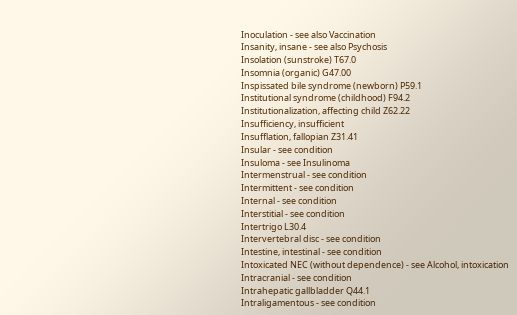Inoculation - see also Vaccination
Insanity, insane - see also Psychosis
Insolation (sunstroke) T67.0
Insomnia (organic) G47.00
Inspissated bile syndrome (newborn) P59.1
Institutional syndrome (childhood) F94.2
Institutionalization, affecting child Z62.22
Insufficiency, insufficient
Insufflation, fallopian Z31.41
Insular - see condition
Insuloma - see Insulinoma
Intermenstrual - see condition
Intermittent - see condition
Internal - see condition
Interstitial - see condition
Intertrigo L30.4
Intervertebral disc - see condition
Intestine, intestinal - see condition
Intoxicated NEC (without dependence) - see Alcohol, intoxication
Intracranial - see condition
Intrahepatic gallbladder Q44.1
Intraligamentous - see condition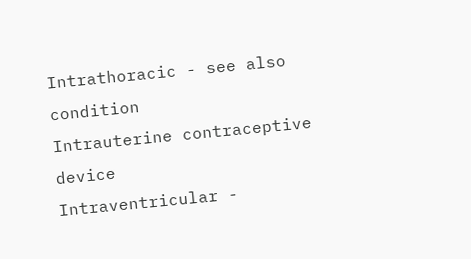Intrathoracic - see also condition
Intrauterine contraceptive device
Intraventricular -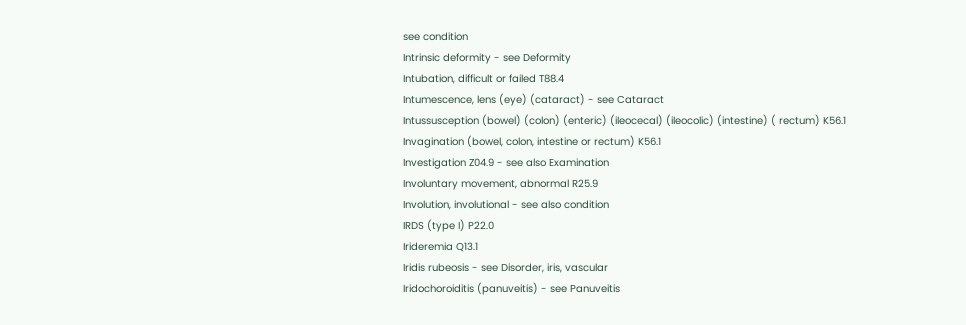see condition
Intrinsic deformity - see Deformity
Intubation, difficult or failed T88.4
Intumescence, lens (eye) (cataract) - see Cataract
Intussusception (bowel) (colon) (enteric) (ileocecal) (ileocolic) (intestine) ( rectum) K56.1
Invagination (bowel, colon, intestine or rectum) K56.1
Investigation Z04.9 - see also Examination
Involuntary movement, abnormal R25.9
Involution, involutional - see also condition
IRDS (type I) P22.0
Irideremia Q13.1
Iridis rubeosis - see Disorder, iris, vascular
Iridochoroiditis (panuveitis) - see Panuveitis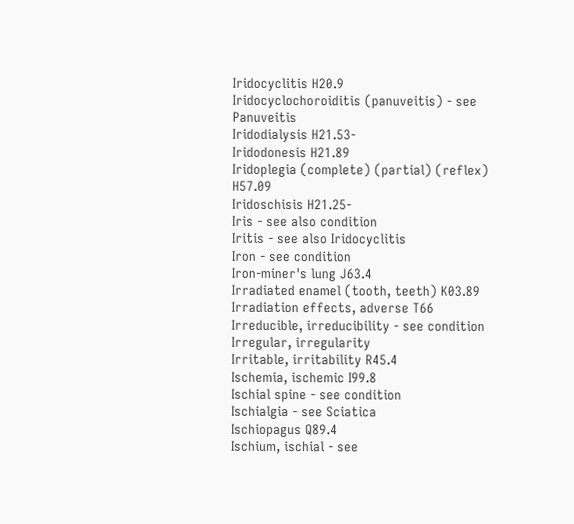Iridocyclitis H20.9
Iridocyclochoroiditis (panuveitis) - see Panuveitis
Iridodialysis H21.53-
Iridodonesis H21.89
Iridoplegia (complete) (partial) (reflex) H57.09
Iridoschisis H21.25-
Iris - see also condition
Iritis - see also Iridocyclitis
Iron - see condition
Iron-miner's lung J63.4
Irradiated enamel (tooth, teeth) K03.89
Irradiation effects, adverse T66
Irreducible, irreducibility - see condition
Irregular, irregularity
Irritable, irritability R45.4
Ischemia, ischemic I99.8
Ischial spine - see condition
Ischialgia - see Sciatica
Ischiopagus Q89.4
Ischium, ischial - see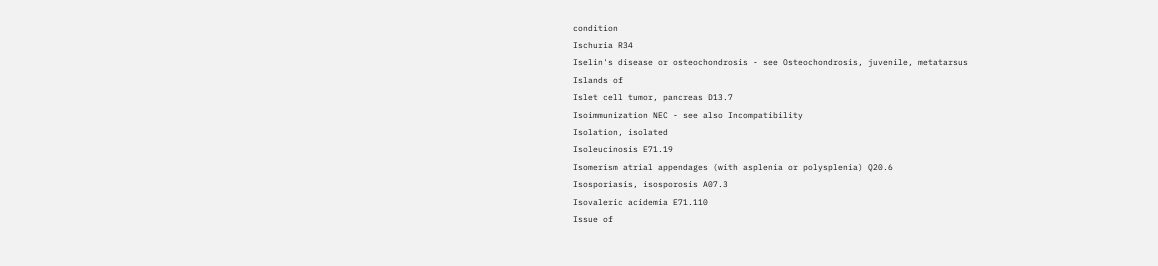condition
Ischuria R34
Iselin's disease or osteochondrosis - see Osteochondrosis, juvenile, metatarsus
Islands of
Islet cell tumor, pancreas D13.7
Isoimmunization NEC - see also Incompatibility
Isolation, isolated
Isoleucinosis E71.19
Isomerism atrial appendages (with asplenia or polysplenia) Q20.6
Isosporiasis, isosporosis A07.3
Isovaleric acidemia E71.110
Issue of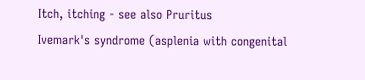Itch, itching - see also Pruritus
Ivemark's syndrome (asplenia with congenital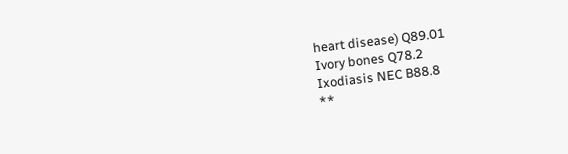heart disease) Q89.01
Ivory bones Q78.2
Ixodiasis NEC B88.8
**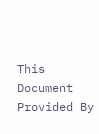This Document Provided By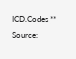ICD.Codes **
Source: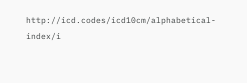http://icd.codes/icd10cm/alphabetical-index/i